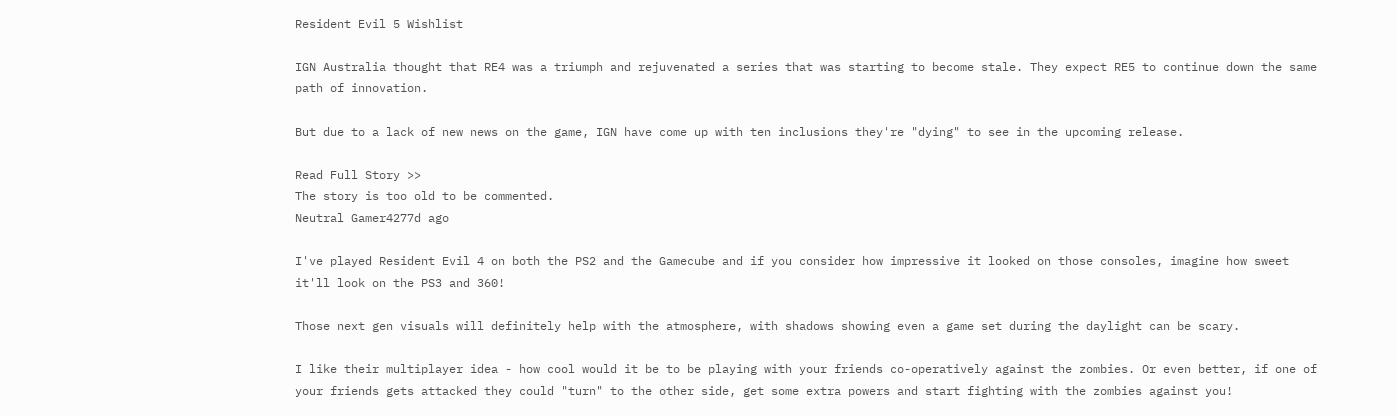Resident Evil 5 Wishlist

IGN Australia thought that RE4 was a triumph and rejuvenated a series that was starting to become stale. They expect RE5 to continue down the same path of innovation.

But due to a lack of new news on the game, IGN have come up with ten inclusions they're "dying" to see in the upcoming release.

Read Full Story >>
The story is too old to be commented.
Neutral Gamer4277d ago

I've played Resident Evil 4 on both the PS2 and the Gamecube and if you consider how impressive it looked on those consoles, imagine how sweet it'll look on the PS3 and 360!

Those next gen visuals will definitely help with the atmosphere, with shadows showing even a game set during the daylight can be scary.

I like their multiplayer idea - how cool would it be to be playing with your friends co-operatively against the zombies. Or even better, if one of your friends gets attacked they could "turn" to the other side, get some extra powers and start fighting with the zombies against you!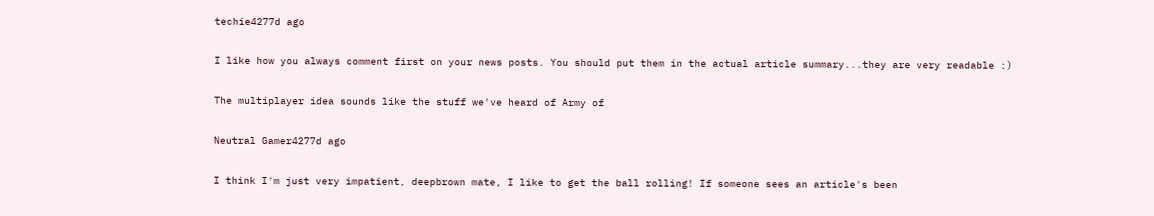techie4277d ago

I like how you always comment first on your news posts. You should put them in the actual article summary...they are very readable :)

The multiplayer idea sounds like the stuff we've heard of Army of

Neutral Gamer4277d ago

I think I'm just very impatient, deepbrown mate, I like to get the ball rolling! If someone sees an article's been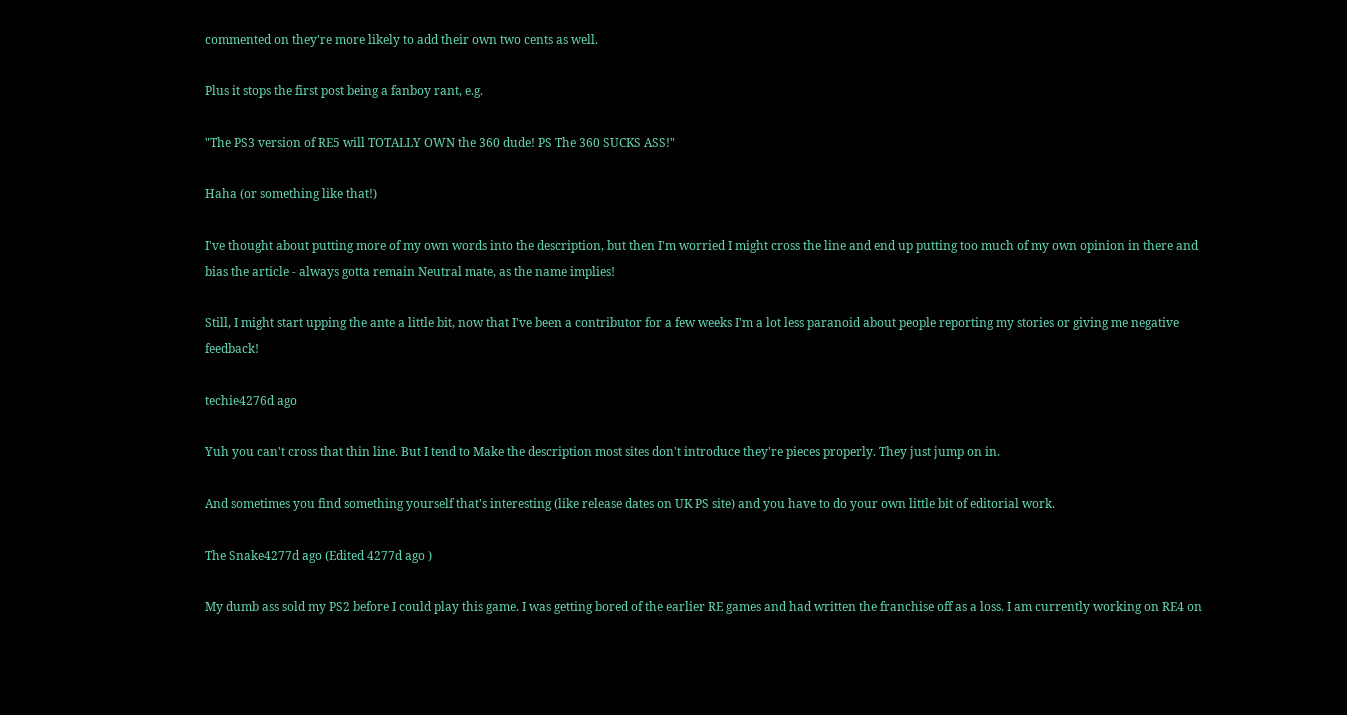commented on they're more likely to add their own two cents as well.

Plus it stops the first post being a fanboy rant, e.g.

"The PS3 version of RE5 will TOTALLY OWN the 360 dude! PS The 360 SUCKS ASS!"

Haha (or something like that!)

I've thought about putting more of my own words into the description, but then I'm worried I might cross the line and end up putting too much of my own opinion in there and bias the article - always gotta remain Neutral mate, as the name implies!

Still, I might start upping the ante a little bit, now that I've been a contributor for a few weeks I'm a lot less paranoid about people reporting my stories or giving me negative feedback!

techie4276d ago

Yuh you can't cross that thin line. But I tend to Make the description most sites don't introduce they're pieces properly. They just jump on in.

And sometimes you find something yourself that's interesting (like release dates on UK PS site) and you have to do your own little bit of editorial work.

The Snake4277d ago (Edited 4277d ago )

My dumb ass sold my PS2 before I could play this game. I was getting bored of the earlier RE games and had written the franchise off as a loss. I am currently working on RE4 on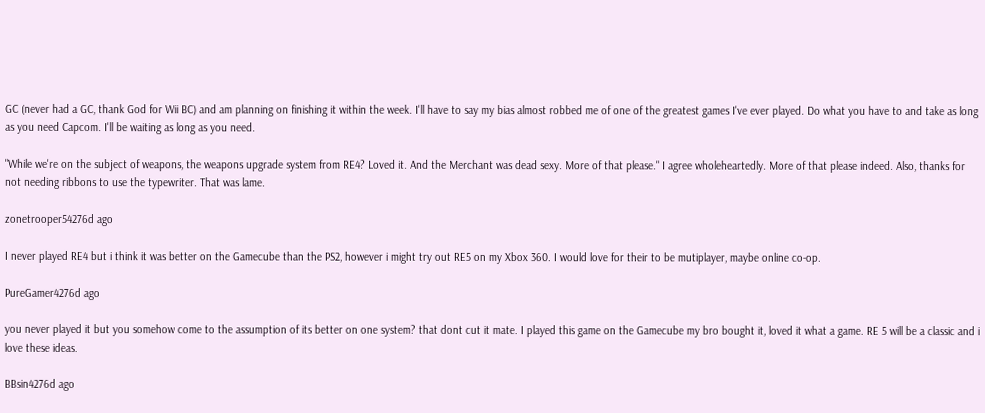GC (never had a GC, thank God for Wii BC) and am planning on finishing it within the week. I'll have to say my bias almost robbed me of one of the greatest games I've ever played. Do what you have to and take as long as you need Capcom. I'll be waiting as long as you need.

"While we're on the subject of weapons, the weapons upgrade system from RE4? Loved it. And the Merchant was dead sexy. More of that please." I agree wholeheartedly. More of that please indeed. Also, thanks for not needing ribbons to use the typewriter. That was lame.

zonetrooper54276d ago

I never played RE4 but i think it was better on the Gamecube than the PS2, however i might try out RE5 on my Xbox 360. I would love for their to be mutiplayer, maybe online co-op.

PureGamer4276d ago

you never played it but you somehow come to the assumption of its better on one system? that dont cut it mate. I played this game on the Gamecube my bro bought it, loved it what a game. RE 5 will be a classic and i love these ideas.

BBsin4276d ago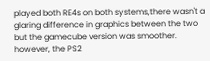played both RE4s on both systems,there wasn't a glaring difference in graphics between the two but the gamecube version was smoother. however, the PS2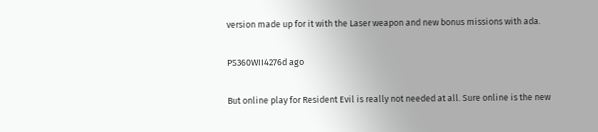version made up for it with the Laser weapon and new bonus missions with ada.

PS360WII4276d ago

But online play for Resident Evil is really not needed at all. Sure online is the new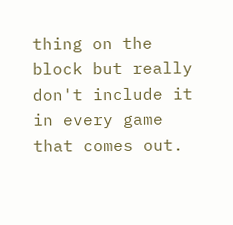thing on the block but really don't include it in every game that comes out.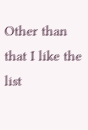Other than that I like the list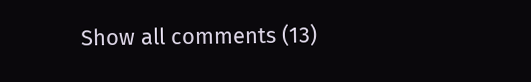Show all comments (13)